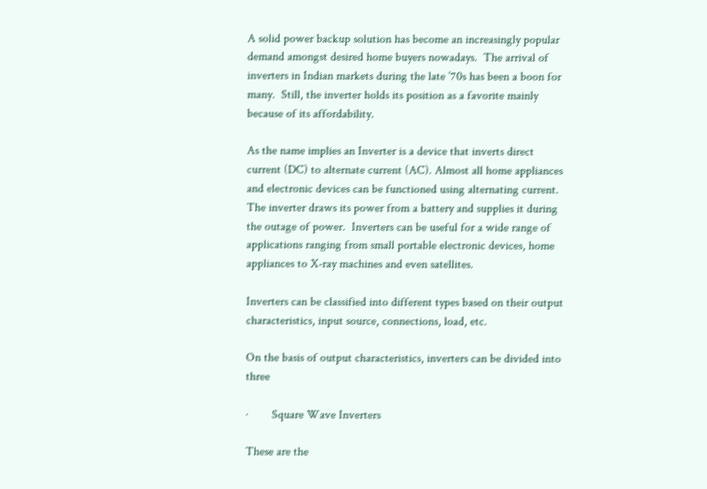A solid power backup solution has become an increasingly popular demand amongst desired home buyers nowadays.  The arrival of inverters in Indian markets during the late ’70s has been a boon for many.  Still, the inverter holds its position as a favorite mainly because of its affordability.

As the name implies an Inverter is a device that inverts direct current (DC) to alternate current (AC). Almost all home appliances and electronic devices can be functioned using alternating current. The inverter draws its power from a battery and supplies it during the outage of power.  Inverters can be useful for a wide range of applications ranging from small portable electronic devices, home appliances to X-ray machines and even satellites.

Inverters can be classified into different types based on their output characteristics, input source, connections, load, etc.

On the basis of output characteristics, inverters can be divided into three

·        Square Wave Inverters

These are the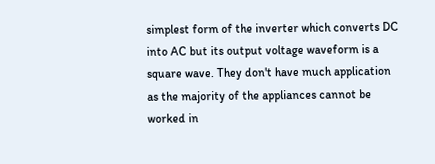simplest form of the inverter which converts DC into AC but its output voltage waveform is a square wave. They don't have much application as the majority of the appliances cannot be worked in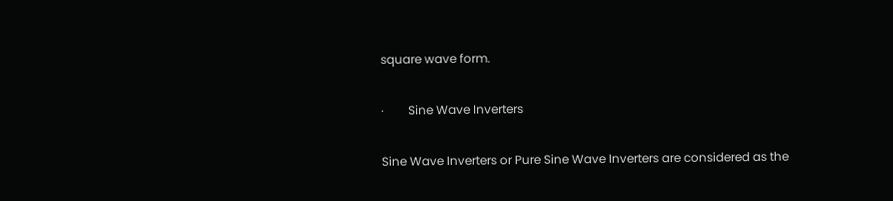square wave form.

·        Sine Wave Inverters

Sine Wave Inverters or Pure Sine Wave Inverters are considered as the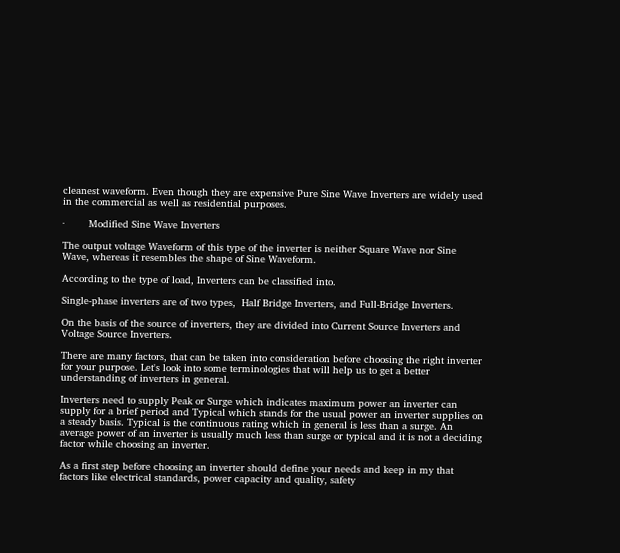cleanest waveform. Even though they are expensive Pure Sine Wave Inverters are widely used in the commercial as well as residential purposes.

·        Modified Sine Wave Inverters

The output voltage Waveform of this type of the inverter is neither Square Wave nor Sine Wave, whereas it resembles the shape of Sine Waveform.

According to the type of load, Inverters can be classified into.

Single-phase inverters are of two types,  Half Bridge Inverters, and Full-Bridge Inverters.

On the basis of the source of inverters, they are divided into Current Source Inverters and Voltage Source Inverters.

There are many factors, that can be taken into consideration before choosing the right inverter for your purpose. Let's look into some terminologies that will help us to get a better understanding of inverters in general.

Inverters need to supply Peak or Surge which indicates maximum power an inverter can supply for a brief period and Typical which stands for the usual power an inverter supplies on a steady basis. Typical is the continuous rating which in general is less than a surge. An average power of an inverter is usually much less than surge or typical and it is not a deciding factor while choosing an inverter.

As a first step before choosing an inverter should define your needs and keep in my that factors like electrical standards, power capacity and quality, safety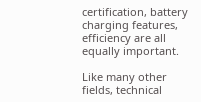certification, battery charging features, efficiency are all equally important.

Like many other fields, technical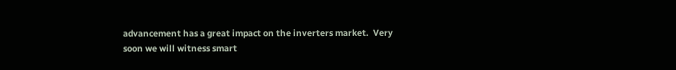advancement has a great impact on the inverters market.  Very soon we will witness smart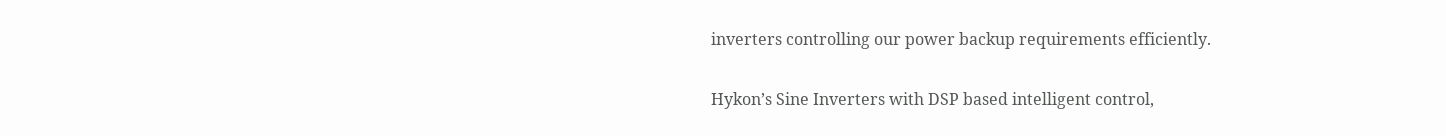inverters controlling our power backup requirements efficiently.

Hykon’s Sine Inverters with DSP based intelligent control,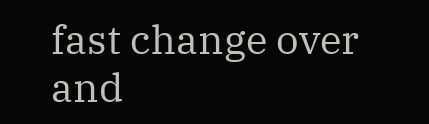fast change over and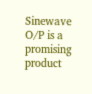Sinewave O/P is a promising product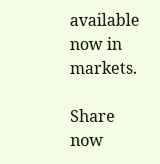available now in markets.

Share now